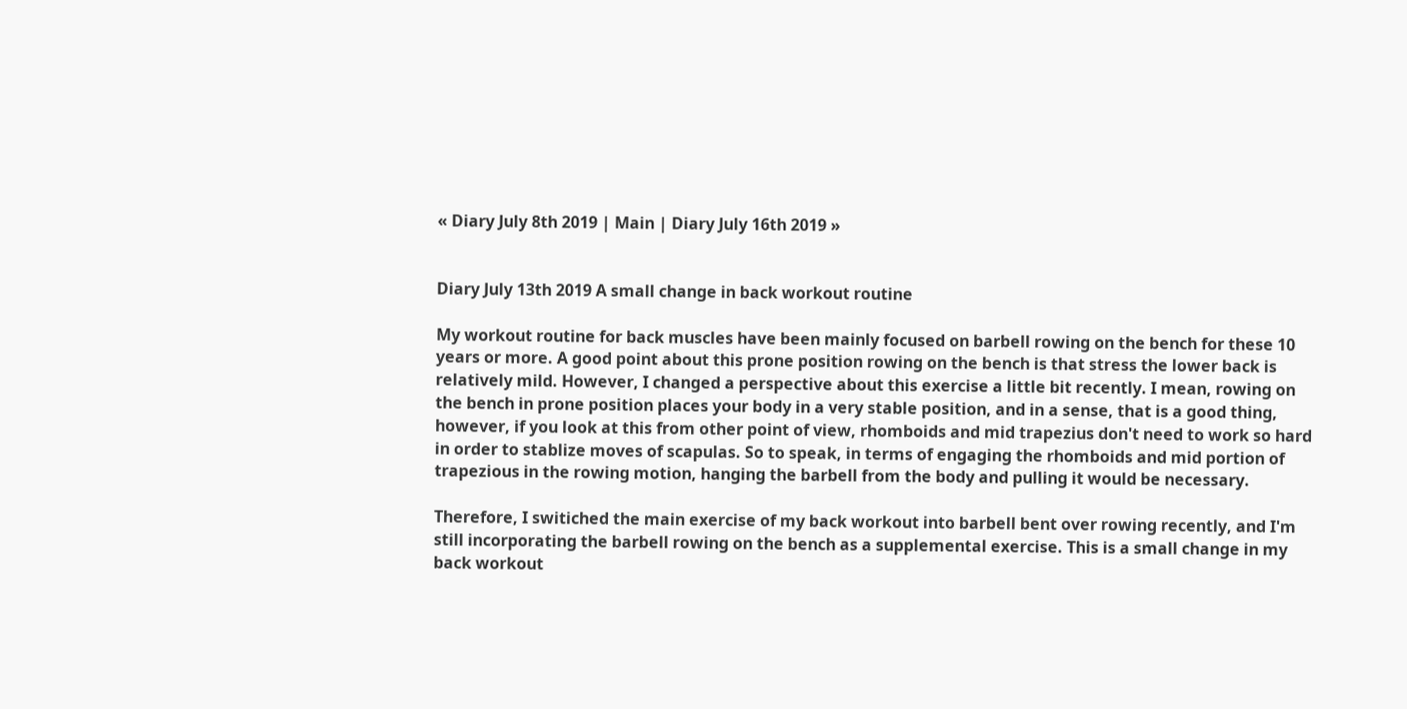« Diary July 8th 2019 | Main | Diary July 16th 2019 »


Diary July 13th 2019 A small change in back workout routine

My workout routine for back muscles have been mainly focused on barbell rowing on the bench for these 10 years or more. A good point about this prone position rowing on the bench is that stress the lower back is relatively mild. However, I changed a perspective about this exercise a little bit recently. I mean, rowing on the bench in prone position places your body in a very stable position, and in a sense, that is a good thing, however, if you look at this from other point of view, rhomboids and mid trapezius don't need to work so hard in order to stablize moves of scapulas. So to speak, in terms of engaging the rhomboids and mid portion of trapezious in the rowing motion, hanging the barbell from the body and pulling it would be necessary.

Therefore, I switiched the main exercise of my back workout into barbell bent over rowing recently, and I'm still incorporating the barbell rowing on the bench as a supplemental exercise. This is a small change in my back workout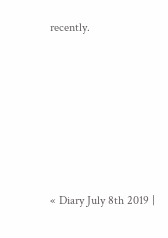recently.






« Diary July 8th 2019 |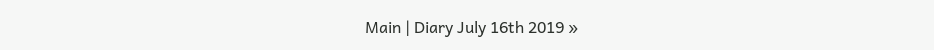Main | Diary July 16th 2019 »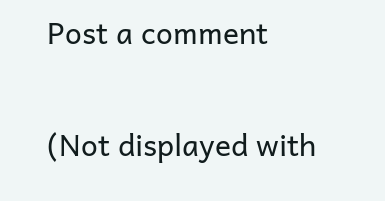Post a comment

(Not displayed with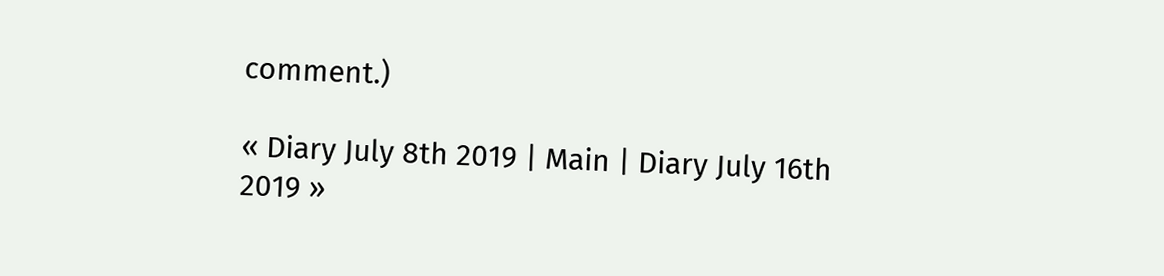comment.)

« Diary July 8th 2019 | Main | Diary July 16th 2019 »